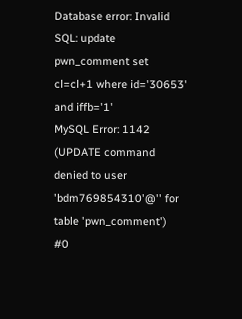Database error: Invalid SQL: update pwn_comment set cl=cl+1 where id='30653' and iffb='1'
MySQL Error: 1142 (UPDATE command denied to user 'bdm769854310'@'' for table 'pwn_comment')
#0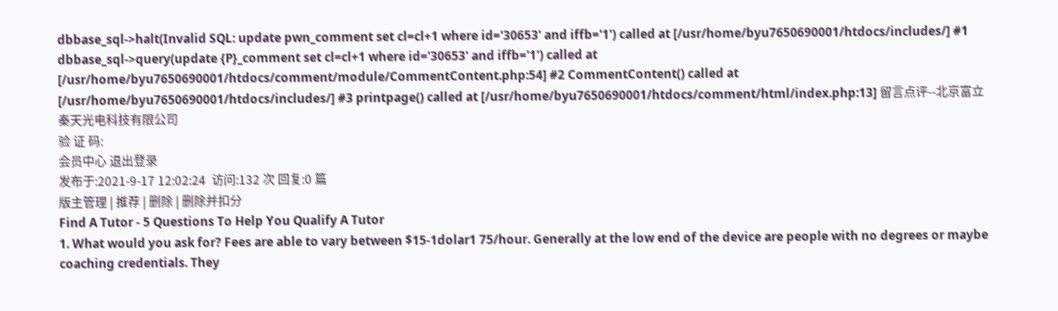dbbase_sql->halt(Invalid SQL: update pwn_comment set cl=cl+1 where id='30653' and iffb='1') called at [/usr/home/byu7650690001/htdocs/includes/] #1 dbbase_sql->query(update {P}_comment set cl=cl+1 where id='30653' and iffb='1') called at [/usr/home/byu7650690001/htdocs/comment/module/CommentContent.php:54] #2 CommentContent() called at [/usr/home/byu7650690001/htdocs/includes/] #3 printpage() called at [/usr/home/byu7650690001/htdocs/comment/html/index.php:13] 留言点评--北京富立秦天光电科技有限公司
验 证 码:
会员中心 退出登录
发布于:2021-9-17 12:02:24  访问:132 次 回复:0 篇
版主管理 | 推荐 | 删除 | 删除并扣分
Find A Tutor - 5 Questions To Help You Qualify A Tutor
1. What would you ask for? Fees are able to vary between $15-1dolar1 75/hour. Generally at the low end of the device are people with no degrees or maybe coaching credentials. They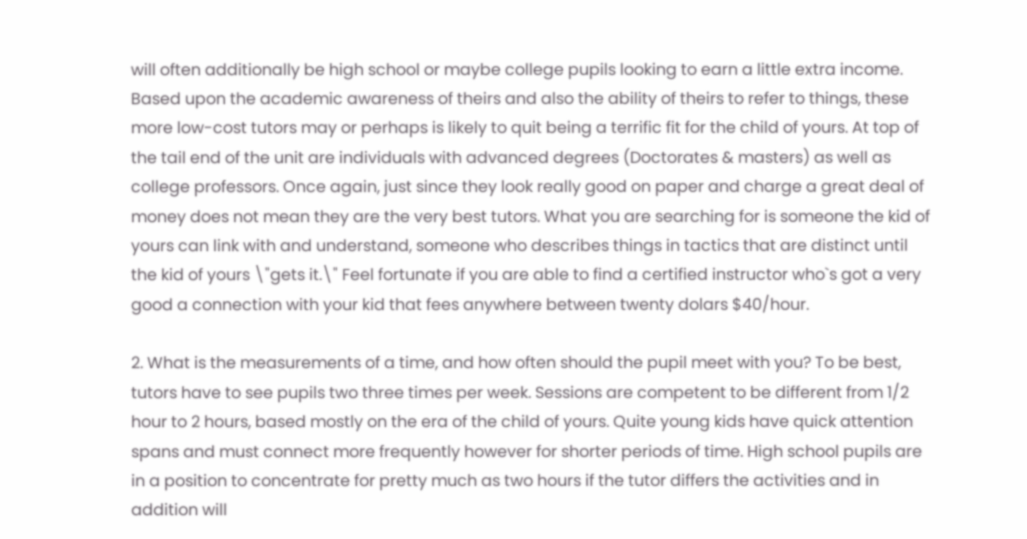will often additionally be high school or maybe college pupils looking to earn a little extra income. Based upon the academic awareness of theirs and also the ability of theirs to refer to things, these more low-cost tutors may or perhaps is likely to quit being a terrific fit for the child of yours. At top of the tail end of the unit are individuals with advanced degrees (Doctorates & masters) as well as college professors. Once again, just since they look really good on paper and charge a great deal of money does not mean they are the very best tutors. What you are searching for is someone the kid of yours can link with and understand, someone who describes things in tactics that are distinct until the kid of yours \"gets it.\" Feel fortunate if you are able to find a certified instructor who`s got a very good a connection with your kid that fees anywhere between twenty dolars $40/hour.

2. What is the measurements of a time, and how often should the pupil meet with you? To be best, tutors have to see pupils two three times per week. Sessions are competent to be different from 1/2 hour to 2 hours, based mostly on the era of the child of yours. Quite young kids have quick attention spans and must connect more frequently however for shorter periods of time. High school pupils are in a position to concentrate for pretty much as two hours if the tutor differs the activities and in addition will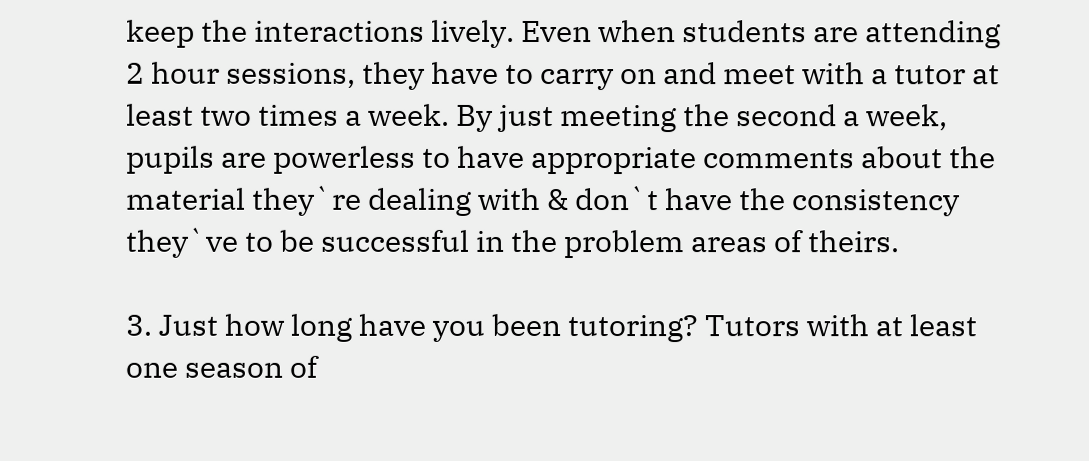keep the interactions lively. Even when students are attending 2 hour sessions, they have to carry on and meet with a tutor at least two times a week. By just meeting the second a week, pupils are powerless to have appropriate comments about the material they`re dealing with & don`t have the consistency they`ve to be successful in the problem areas of theirs.

3. Just how long have you been tutoring? Tutors with at least one season of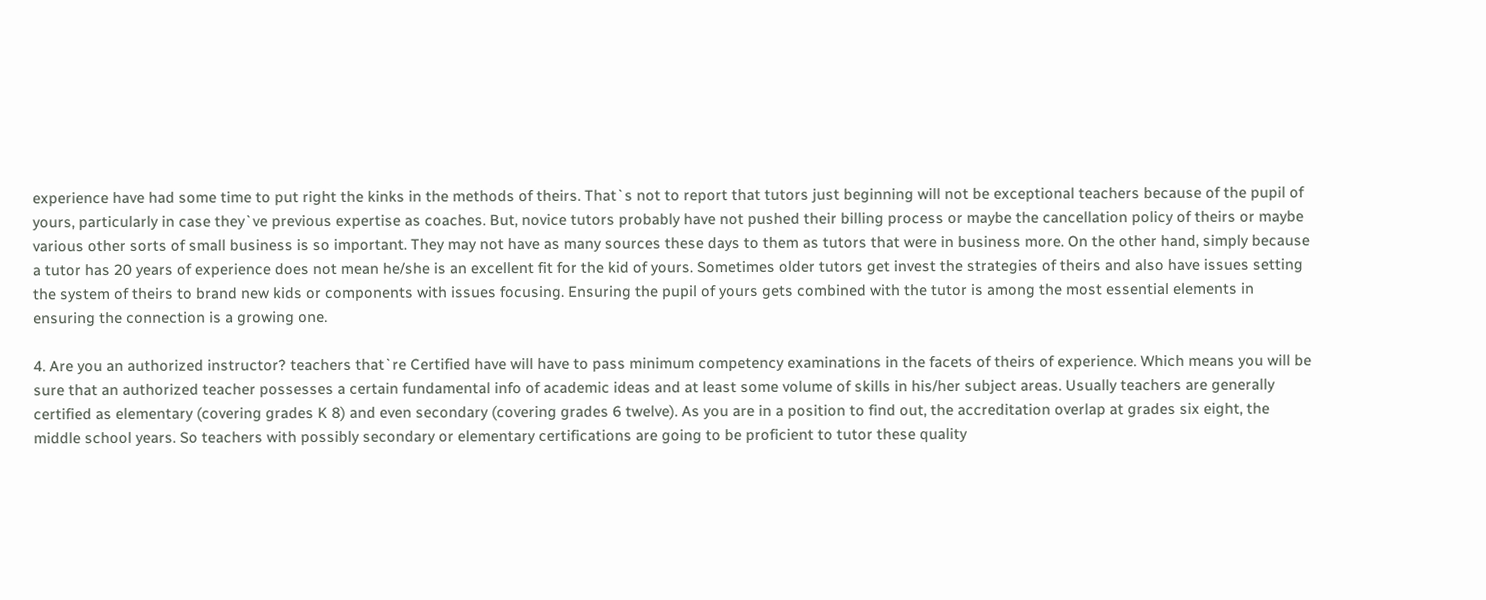experience have had some time to put right the kinks in the methods of theirs. That`s not to report that tutors just beginning will not be exceptional teachers because of the pupil of yours, particularly in case they`ve previous expertise as coaches. But, novice tutors probably have not pushed their billing process or maybe the cancellation policy of theirs or maybe various other sorts of small business is so important. They may not have as many sources these days to them as tutors that were in business more. On the other hand, simply because a tutor has 20 years of experience does not mean he/she is an excellent fit for the kid of yours. Sometimes older tutors get invest the strategies of theirs and also have issues setting the system of theirs to brand new kids or components with issues focusing. Ensuring the pupil of yours gets combined with the tutor is among the most essential elements in ensuring the connection is a growing one.

4. Are you an authorized instructor? teachers that`re Certified have will have to pass minimum competency examinations in the facets of theirs of experience. Which means you will be sure that an authorized teacher possesses a certain fundamental info of academic ideas and at least some volume of skills in his/her subject areas. Usually teachers are generally certified as elementary (covering grades K 8) and even secondary (covering grades 6 twelve). As you are in a position to find out, the accreditation overlap at grades six eight, the middle school years. So teachers with possibly secondary or elementary certifications are going to be proficient to tutor these quality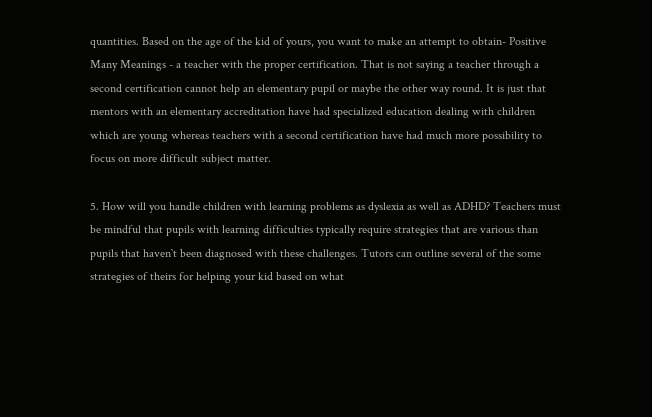quantities. Based on the age of the kid of yours, you want to make an attempt to obtain- Positive Many Meanings - a teacher with the proper certification. That is not saying a teacher through a second certification cannot help an elementary pupil or maybe the other way round. It is just that mentors with an elementary accreditation have had specialized education dealing with children which are young whereas teachers with a second certification have had much more possibility to focus on more difficult subject matter.

5. How will you handle children with learning problems as dyslexia as well as ADHD? Teachers must be mindful that pupils with learning difficulties typically require strategies that are various than pupils that haven`t been diagnosed with these challenges. Tutors can outline several of the some strategies of theirs for helping your kid based on what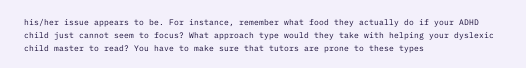his/her issue appears to be. For instance, remember what food they actually do if your ADHD child just cannot seem to focus? What approach type would they take with helping your dyslexic child master to read? You have to make sure that tutors are prone to these types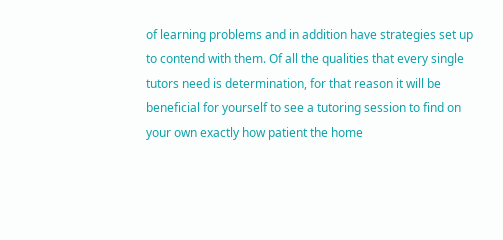of learning problems and in addition have strategies set up to contend with them. Of all the qualities that every single tutors need is determination, for that reason it will be beneficial for yourself to see a tutoring session to find on your own exactly how patient the home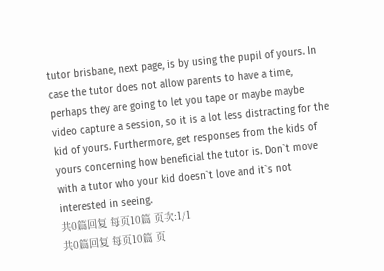tutor brisbane, next page, is by using the pupil of yours. In case the tutor does not allow parents to have a time, perhaps they are going to let you tape or maybe maybe video capture a session, so it is a lot less distracting for the kid of yours. Furthermore, get responses from the kids of yours concerning how beneficial the tutor is. Don`t move with a tutor who your kid doesn`t love and it`s not interested in seeing.
共0篇回复 每页10篇 页次:1/1
共0篇回复 每页10篇 页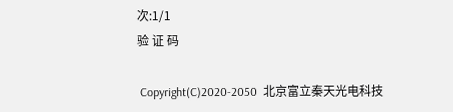次:1/1
验 证 码

 Copyright(C)2020-2050  北京富立秦天光电科技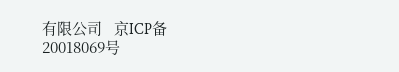有限公司   京ICP备20018069号